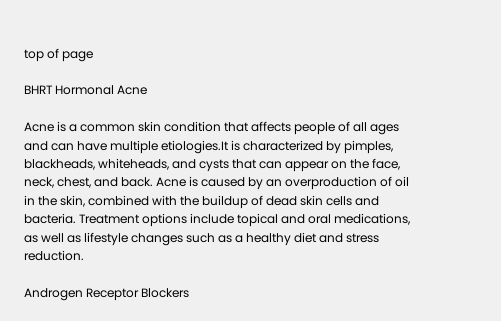top of page

BHRT Hormonal Acne

Acne is a common skin condition that affects people of all ages and can have multiple etiologies.It is characterized by pimples, blackheads, whiteheads, and cysts that can appear on the face, neck, chest, and back. Acne is caused by an overproduction of oil in the skin, combined with the buildup of dead skin cells and bacteria. Treatment options include topical and oral medications, as well as lifestyle changes such as a healthy diet and stress reduction.

Androgen Receptor Blockers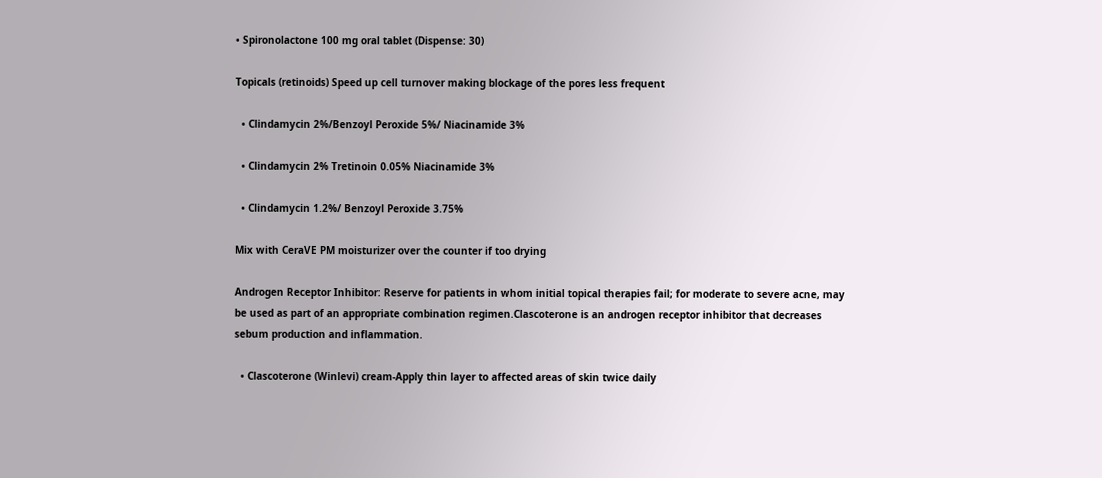• Spironolactone 100 mg oral tablet (Dispense: 30)

Topicals (retinoids) Speed up cell turnover making blockage of the pores less frequent

  • Clindamycin 2%/Benzoyl Peroxide 5%/ Niacinamide 3%

  • Clindamycin 2% Tretinoin 0.05% Niacinamide 3%

  • Clindamycin 1.2%/ Benzoyl Peroxide 3.75%

Mix with CeraVE PM moisturizer over the counter if too drying

Androgen Receptor Inhibitor: Reserve for patients in whom initial topical therapies fail; for moderate to severe acne, may be used as part of an appropriate combination regimen.Clascoterone is an androgen receptor inhibitor that decreases sebum production and inflammation.

  • Clascoterone (Winlevi) cream-Apply thin layer to affected areas of skin twice daily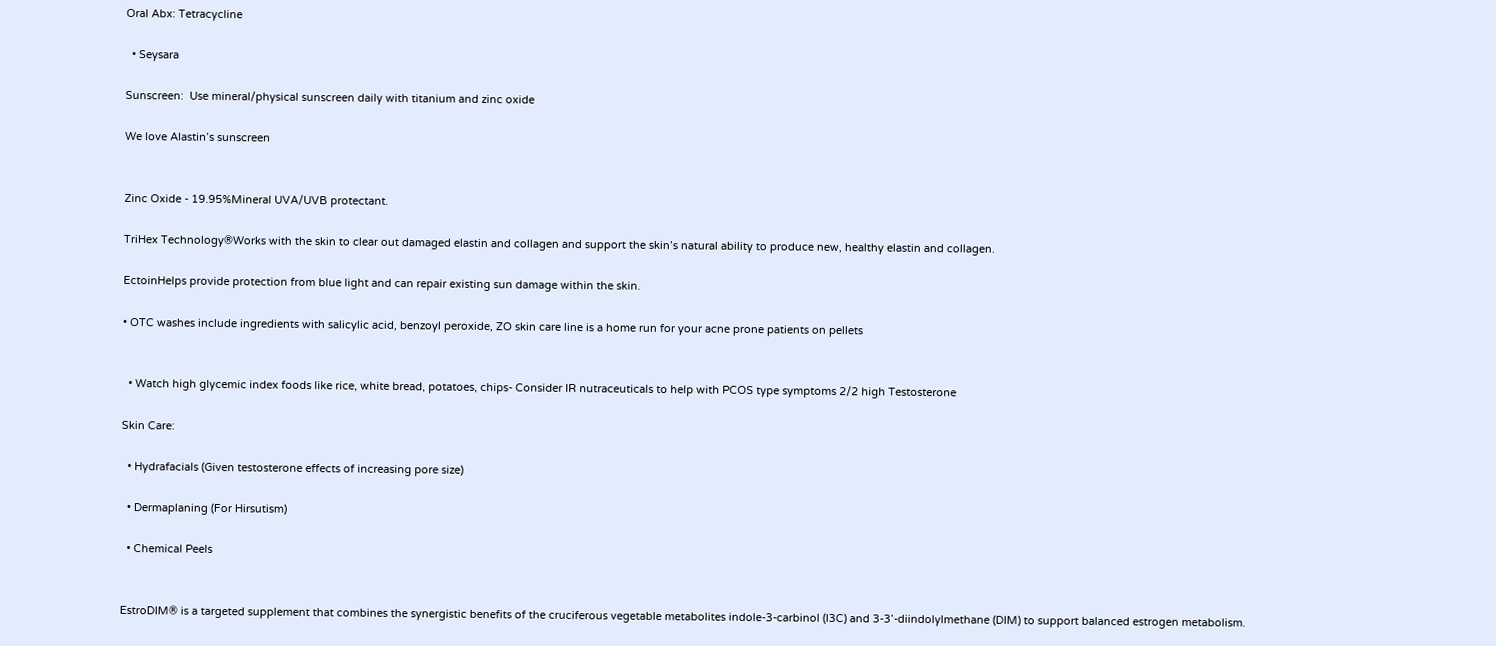Oral Abx: Tetracycline

  • Seysara

Sunscreen:  Use mineral/physical sunscreen daily with titanium and zinc oxide

We love Alastin’s sunscreen


Zinc Oxide - 19.95%Mineral UVA/UVB protectant.

TriHex Technology®Works with the skin to clear out damaged elastin and collagen and support the skin’s natural ability to produce new, healthy elastin and collagen.

EctoinHelps provide protection from blue light and can repair existing sun damage within the skin.

• OTC washes include ingredients with salicylic acid, benzoyl peroxide, ZO skin care line is a home run for your acne prone patients on pellets


  • Watch high glycemic index foods like rice, white bread, potatoes, chips- Consider IR nutraceuticals to help with PCOS type symptoms 2/2 high Testosterone

Skin Care:

  • Hydrafacials (Given testosterone effects of increasing pore size)

  • Dermaplaning (For Hirsutism)

  • Chemical Peels


EstroDIM® is a targeted supplement that combines the synergistic benefits of the cruciferous vegetable metabolites indole-3-carbinol (I3C) and 3-3’-diindolylmethane (DIM) to support balanced estrogen metabolism.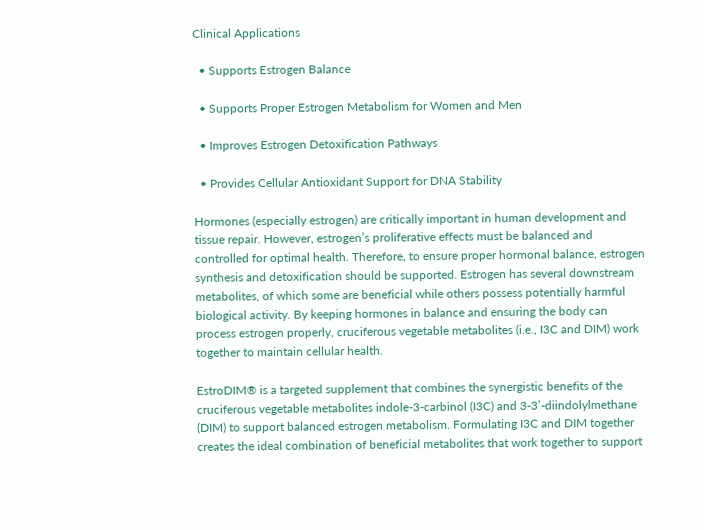Clinical Applications

  • Supports Estrogen Balance

  • Supports Proper Estrogen Metabolism for Women and Men

  • Improves Estrogen Detoxification Pathways

  • Provides Cellular Antioxidant Support for DNA Stability

Hormones (especially estrogen) are critically important in human development and tissue repair. However, estrogen’s proliferative effects must be balanced and controlled for optimal health. Therefore, to ensure proper hormonal balance, estrogen synthesis and detoxification should be supported. Estrogen has several downstream metabolites, of which some are beneficial while others possess potentially harmful biological activity. By keeping hormones in balance and ensuring the body can process estrogen properly, cruciferous vegetable metabolites (i.e., I3C and DIM) work together to maintain cellular health.

EstroDIM® is a targeted supplement that combines the synergistic benefits of the cruciferous vegetable metabolites indole-3-carbinol (I3C) and 3-3’-diindolylmethane (DIM) to support balanced estrogen metabolism. Formulating I3C and DIM together creates the ideal combination of beneficial metabolites that work together to support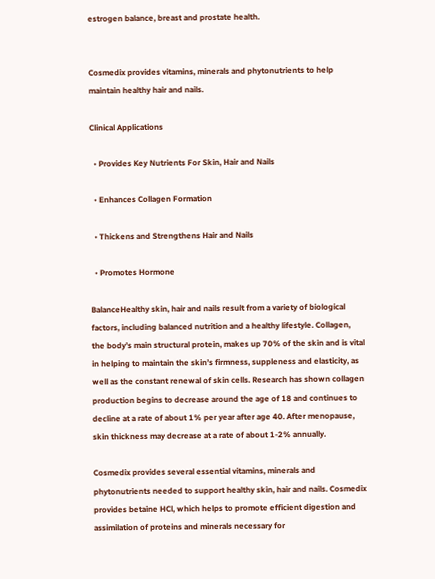estrogen balance, breast and prostate health.


Cosmedix provides vitamins, minerals and phytonutrients to help maintain healthy hair and nails.

Clinical Applications

  • Provides Key Nutrients For Skin, Hair and Nails

  • Enhances Collagen Formation

  • Thickens and Strengthens Hair and Nails

  • Promotes Hormone

BalanceHealthy skin, hair and nails result from a variety of biological factors, including balanced nutrition and a healthy lifestyle. Collagen, the body’s main structural protein, makes up 70% of the skin and is vital in helping to maintain the skin’s firmness, suppleness and elasticity, as well as the constant renewal of skin cells. Research has shown collagen production begins to decrease around the age of 18 and continues to decline at a rate of about 1% per year after age 40. After menopause, skin thickness may decrease at a rate of about 1-2% annually.

Cosmedix provides several essential vitamins, minerals and phytonutrients needed to support healthy skin, hair and nails. Cosmedix provides betaine HCl, which helps to promote efficient digestion and assimilation of proteins and minerals necessary for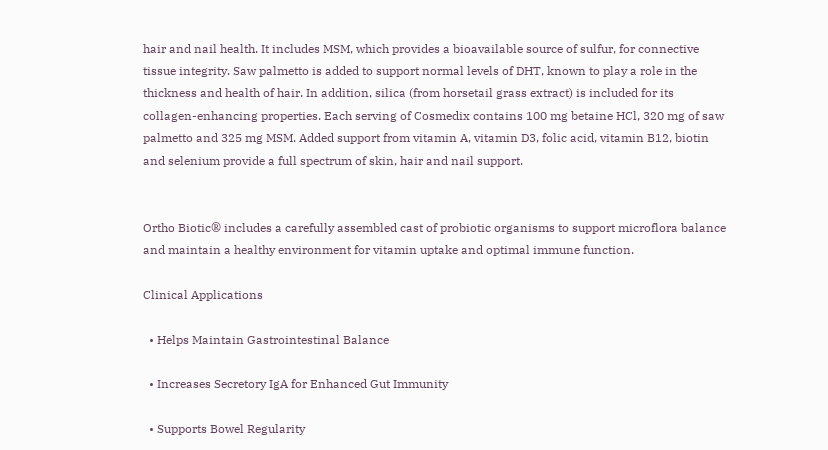hair and nail health. It includes MSM, which provides a bioavailable source of sulfur, for connective tissue integrity. Saw palmetto is added to support normal levels of DHT, known to play a role in the thickness and health of hair. In addition, silica (from horsetail grass extract) is included for its collagen-enhancing properties. Each serving of Cosmedix contains 100 mg betaine HCl, 320 mg of saw palmetto and 325 mg MSM. Added support from vitamin A, vitamin D3, folic acid, vitamin B12, biotin and selenium provide a full spectrum of skin, hair and nail support.


Ortho Biotic® includes a carefully assembled cast of probiotic organisms to support microflora balance and maintain a healthy environment for vitamin uptake and optimal immune function.

Clinical Applications

  • Helps Maintain Gastrointestinal Balance

  • Increases Secretory IgA for Enhanced Gut Immunity

  • Supports Bowel Regularity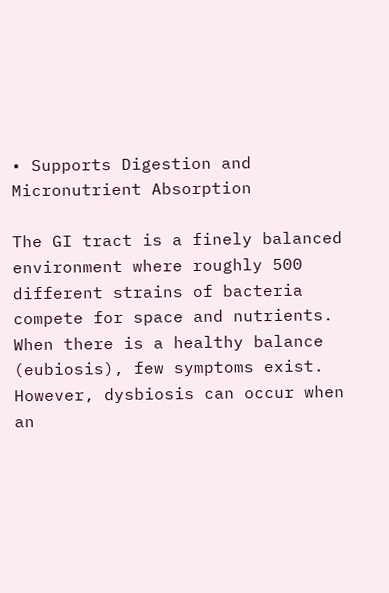• Supports Digestion and Micronutrient Absorption

The GI tract is a finely balanced environment where roughly 500 different strains of bacteria compete for space and nutrients. When there is a healthy balance (eubiosis), few symptoms exist. However, dysbiosis can occur when an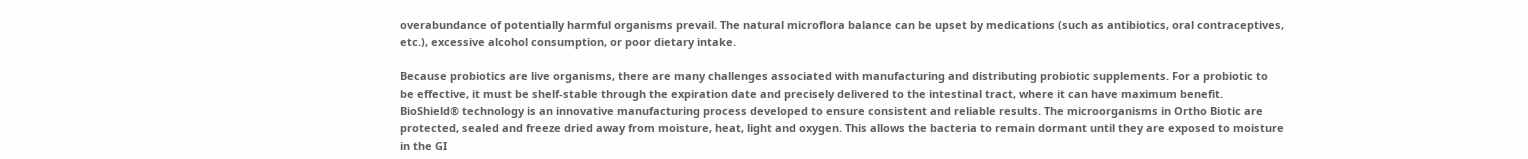overabundance of potentially harmful organisms prevail. The natural microflora balance can be upset by medications (such as antibiotics, oral contraceptives, etc.), excessive alcohol consumption, or poor dietary intake.

Because probiotics are live organisms, there are many challenges associated with manufacturing and distributing probiotic supplements. For a probiotic to be effective, it must be shelf-stable through the expiration date and precisely delivered to the intestinal tract, where it can have maximum benefit. BioShield® technology is an innovative manufacturing process developed to ensure consistent and reliable results. The microorganisms in Ortho Biotic are protected, sealed and freeze dried away from moisture, heat, light and oxygen. This allows the bacteria to remain dormant until they are exposed to moisture in the GI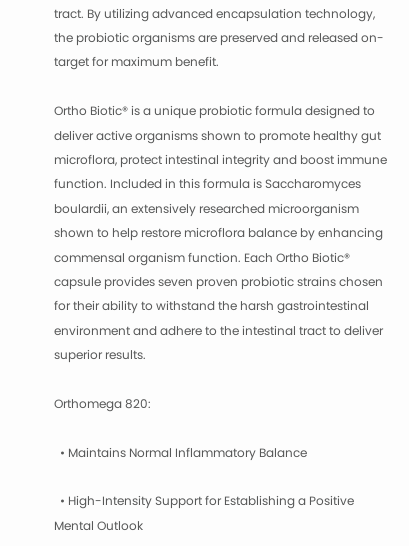tract. By utilizing advanced encapsulation technology, the probiotic organisms are preserved and released on-target for maximum benefit.

Ortho Biotic® is a unique probiotic formula designed to deliver active organisms shown to promote healthy gut microflora, protect intestinal integrity and boost immune function. Included in this formula is Saccharomyces boulardii, an extensively researched microorganism shown to help restore microflora balance by enhancing commensal organism function. Each Ortho Biotic® capsule provides seven proven probiotic strains chosen for their ability to withstand the harsh gastrointestinal environment and adhere to the intestinal tract to deliver superior results.

Orthomega 820:

  • Maintains Normal Inflammatory Balance

  • High-Intensity Support for Establishing a Positive Mental Outlook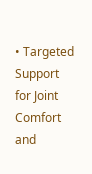• Targeted Support for Joint Comfort and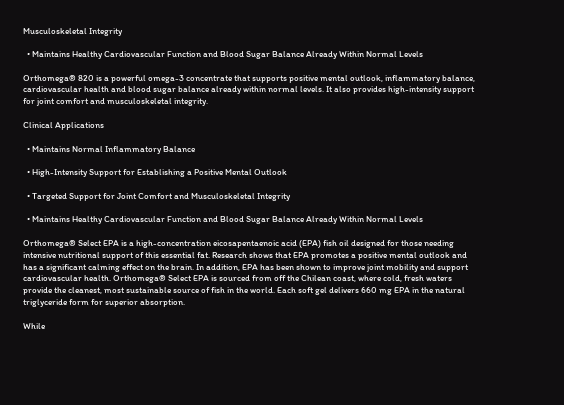Musculoskeletal Integrity

  • Maintains Healthy Cardiovascular Function and Blood Sugar Balance Already Within Normal Levels

Orthomega® 820 is a powerful omega-3 concentrate that supports positive mental outlook, inflammatory balance, cardiovascular health and blood sugar balance already within normal levels. It also provides high-intensity support for joint comfort and musculoskeletal integrity.

Clinical Applications

  • Maintains Normal Inflammatory Balance

  • High-Intensity Support for Establishing a Positive Mental Outlook

  • Targeted Support for Joint Comfort and Musculoskeletal Integrity

  • Maintains Healthy Cardiovascular Function and Blood Sugar Balance Already Within Normal Levels

Orthomega® Select EPA is a high-concentration eicosapentaenoic acid (EPA) fish oil designed for those needing intensive nutritional support of this essential fat. Research shows that EPA promotes a positive mental outlook and has a significant calming effect on the brain. In addition, EPA has been shown to improve joint mobility and support cardiovascular health. Orthomega® Select EPA is sourced from off the Chilean coast, where cold, fresh waters provide the cleanest, most sustainable source of fish in the world. Each soft gel delivers 660 mg EPA in the natural triglyceride form for superior absorption.

While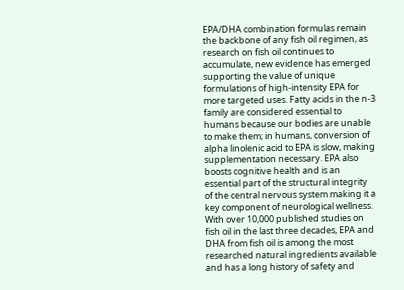EPA/DHA combination formulas remain the backbone of any fish oil regimen, as research on fish oil continues to accumulate, new evidence has emerged supporting the value of unique formulations of high-intensity EPA for more targeted uses. Fatty acids in the n-3 family are considered essential to humans because our bodies are unable to make them; in humans, conversion of alpha linolenic acid to EPA is slow, making supplementation necessary. EPA also boosts cognitive health and is an essential part of the structural integrity of the central nervous system making it a key component of neurological wellness. With over 10,000 published studies on fish oil in the last three decades, EPA and DHA from fish oil is among the most researched natural ingredients available and has a long history of safety and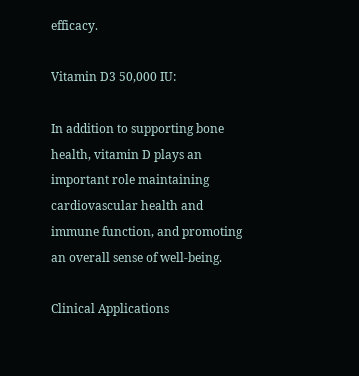efficacy.

Vitamin D3 50,000 IU:

In addition to supporting bone health, vitamin D plays an important role maintaining cardiovascular health and immune function, and promoting an overall sense of well-being.

Clinical Applications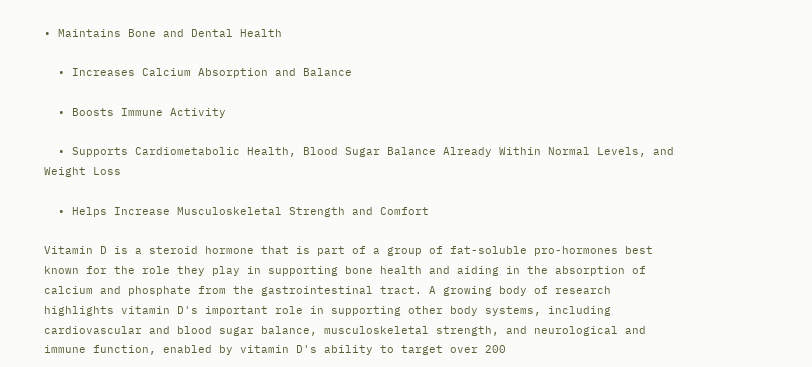• Maintains Bone and Dental Health

  • Increases Calcium Absorption and Balance

  • Boosts Immune Activity

  • Supports Cardiometabolic Health, Blood Sugar Balance Already Within Normal Levels, and Weight Loss

  • Helps Increase Musculoskeletal Strength and Comfort

Vitamin D is a steroid hormone that is part of a group of fat-soluble pro-hormones best known for the role they play in supporting bone health and aiding in the absorption of calcium and phosphate from the gastrointestinal tract. A growing body of research highlights vitamin D's important role in supporting other body systems, including cardiovascular and blood sugar balance, musculoskeletal strength, and neurological and immune function, enabled by vitamin D's ability to target over 200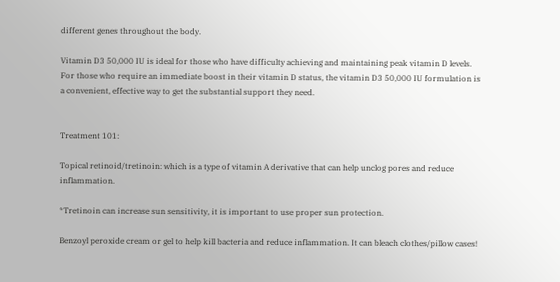different genes throughout the body.

Vitamin D3 50,000 IU is ideal for those who have difficulty achieving and maintaining peak vitamin D levels. For those who require an immediate boost in their vitamin D status, the vitamin D3 50,000 IU formulation is a convenient, effective way to get the substantial support they need.


Treatment 101:

Topical retinoid/tretinoin: which is a type of vitamin A derivative that can help unclog pores and reduce inflammation.

*Tretinoin can increase sun sensitivity, it is important to use proper sun protection.

Benzoyl peroxide cream or gel to help kill bacteria and reduce inflammation. It can bleach clothes/pillow cases!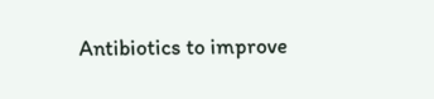Antibiotics to improve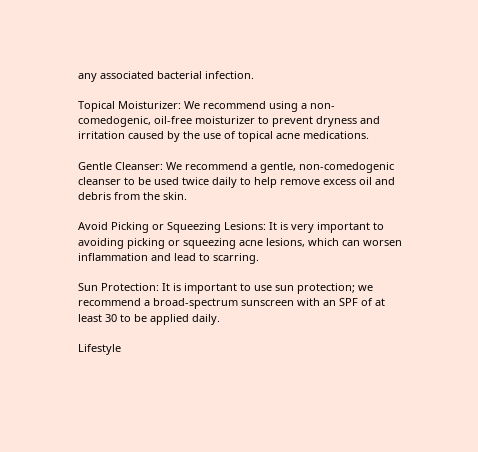any associated bacterial infection.

Topical Moisturizer: We recommend using a non-comedogenic, oil-free moisturizer to prevent dryness and irritation caused by the use of topical acne medications.

Gentle Cleanser: We recommend a gentle, non-comedogenic cleanser to be used twice daily to help remove excess oil and debris from the skin.

Avoid Picking or Squeezing Lesions: It is very important to avoiding picking or squeezing acne lesions, which can worsen inflammation and lead to scarring.

Sun Protection: It is important to use sun protection; we recommend a broad-spectrum sunscreen with an SPF of at least 30 to be applied daily.

Lifestyle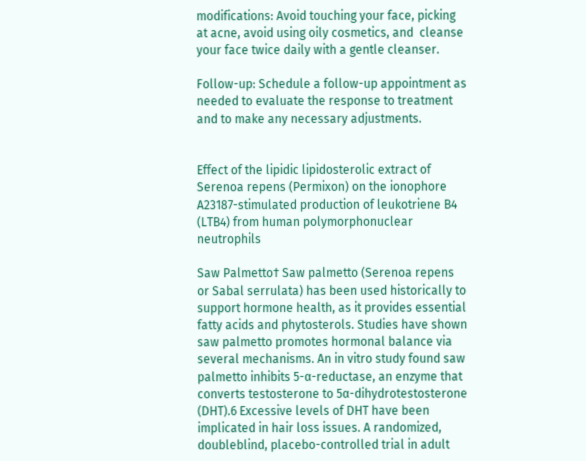modifications: Avoid touching your face, picking at acne, avoid using oily cosmetics, and  cleanse your face twice daily with a gentle cleanser.

Follow-up: Schedule a follow-up appointment as needed to evaluate the response to treatment and to make any necessary adjustments.


Effect of the lipidic lipidosterolic extract of Serenoa repens (Permixon) on the ionophore A23187-stimulated production of leukotriene B4 (LTB4) from human polymorphonuclear neutrophils

Saw Palmetto† Saw palmetto (Serenoa repens or Sabal serrulata) has been used historically to support hormone health, as it provides essential fatty acids and phytosterols. Studies have shown saw palmetto promotes hormonal balance via several mechanisms. An in vitro study found saw palmetto inhibits 5-α-reductase, an enzyme that converts testosterone to 5α-dihydrotestosterone (DHT).6 Excessive levels of DHT have been implicated in hair loss issues. A randomized, doubleblind, placebo-controlled trial in adult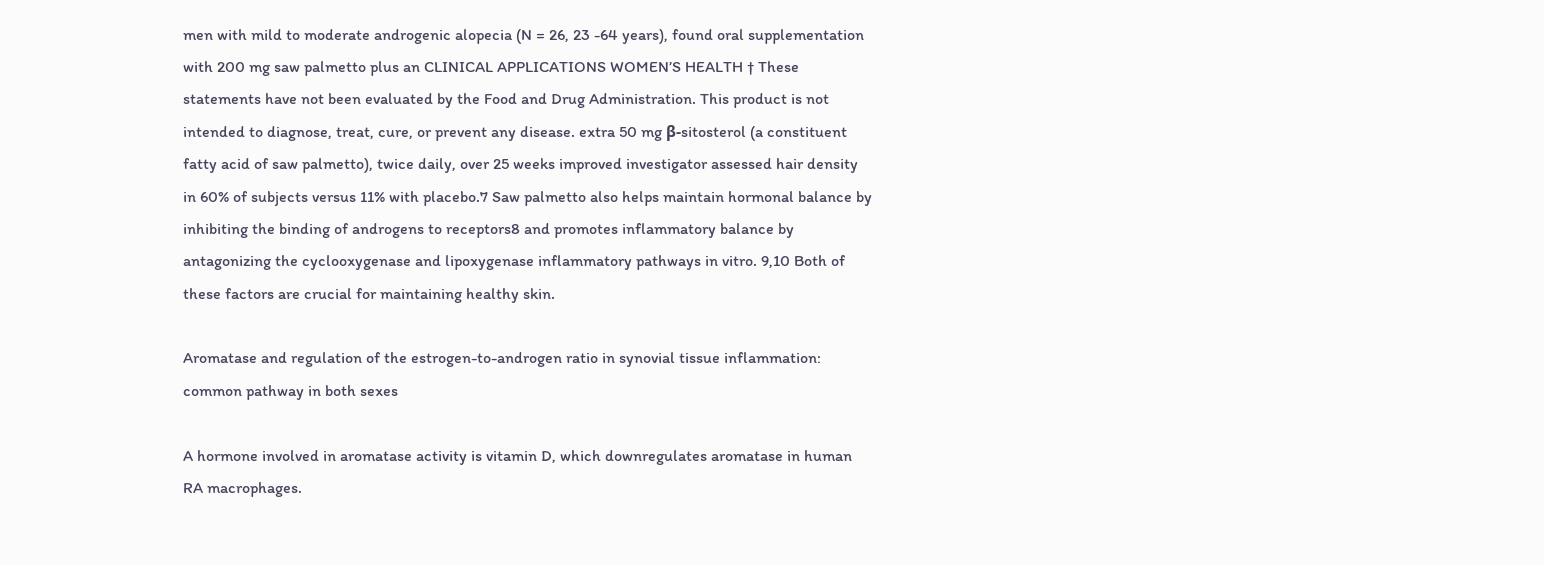men with mild to moderate androgenic alopecia (N = 26, 23 -64 years), found oral supplementation with 200 mg saw palmetto plus an CLINICAL APPLICATIONS WOMEN’S HEALTH † These statements have not been evaluated by the Food and Drug Administration. This product is not intended to diagnose, treat, cure, or prevent any disease. extra 50 mg β-sitosterol (a constituent fatty acid of saw palmetto), twice daily, over 25 weeks improved investigator assessed hair density in 60% of subjects versus 11% with placebo.7 Saw palmetto also helps maintain hormonal balance by inhibiting the binding of androgens to receptors8 and promotes inflammatory balance by antagonizing the cyclooxygenase and lipoxygenase inflammatory pathways in vitro. 9,10 Both of these factors are crucial for maintaining healthy skin.

Aromatase and regulation of the estrogen-to-androgen ratio in synovial tissue inflammation: common pathway in both sexes

A hormone involved in aromatase activity is vitamin D, which downregulates aromatase in human RA macrophages.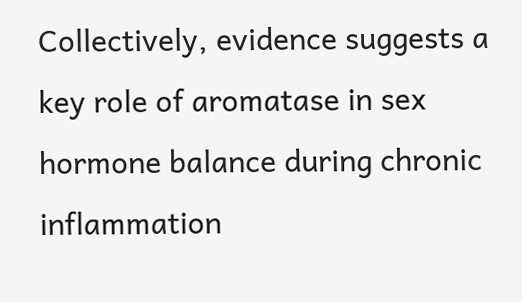Collectively, evidence suggests a key role of aromatase in sex hormone balance during chronic inflammation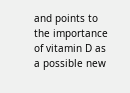and points to the importance of vitamin D as a possible new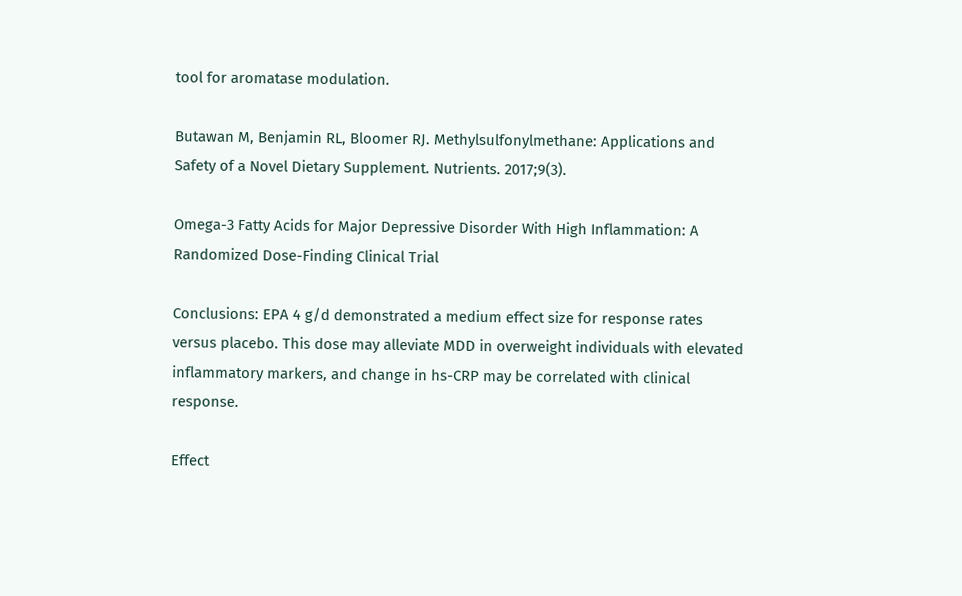tool for aromatase modulation.

Butawan M, Benjamin RL, Bloomer RJ. Methylsulfonylmethane: Applications and Safety of a Novel Dietary Supplement. Nutrients. 2017;9(3).

Omega-3 Fatty Acids for Major Depressive Disorder With High Inflammation: A Randomized Dose-Finding Clinical Trial

Conclusions: EPA 4 g/d demonstrated a medium effect size for response rates versus placebo. This dose may alleviate MDD in overweight individuals with elevated inflammatory markers, and change in hs-CRP may be correlated with clinical response.

Effect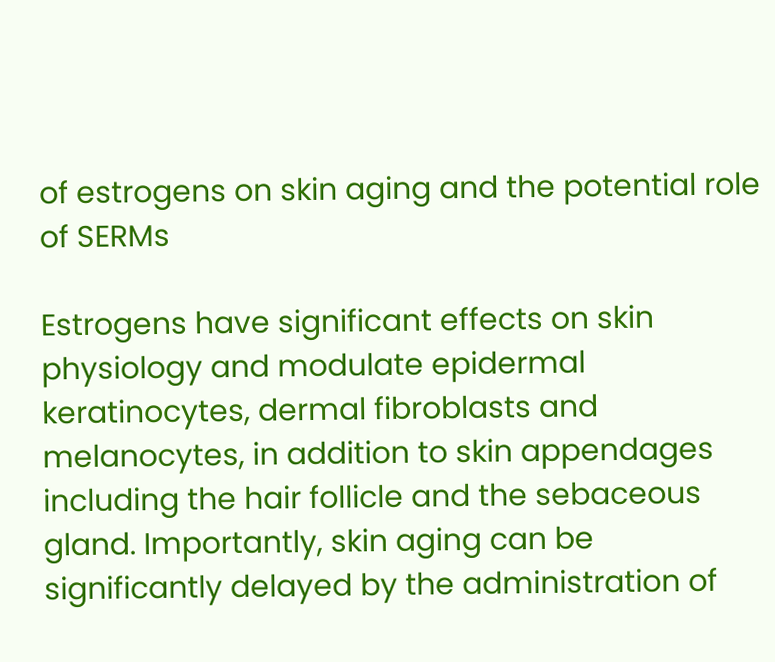of estrogens on skin aging and the potential role of SERMs

Estrogens have significant effects on skin physiology and modulate epidermal keratinocytes, dermal fibroblasts and melanocytes, in addition to skin appendages including the hair follicle and the sebaceous gland. Importantly, skin aging can be significantly delayed by the administration of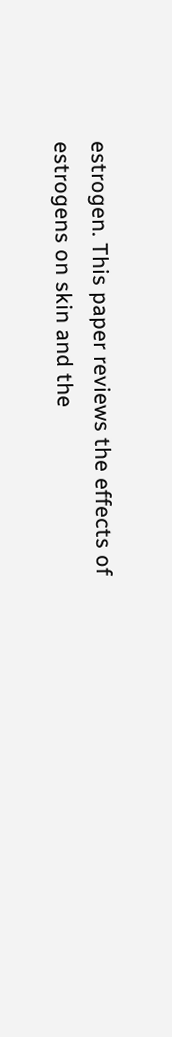estrogen. This paper reviews the effects of estrogens on skin and the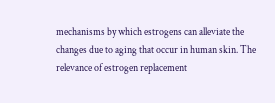mechanisms by which estrogens can alleviate the changes due to aging that occur in human skin. The relevance of estrogen replacement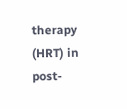therapy (HRT) in post-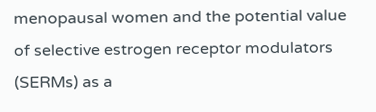menopausal women and the potential value of selective estrogen receptor modulators (SERMs) as a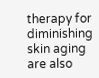therapy for diminishing skin aging are also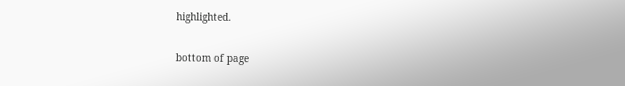highlighted.

bottom of page